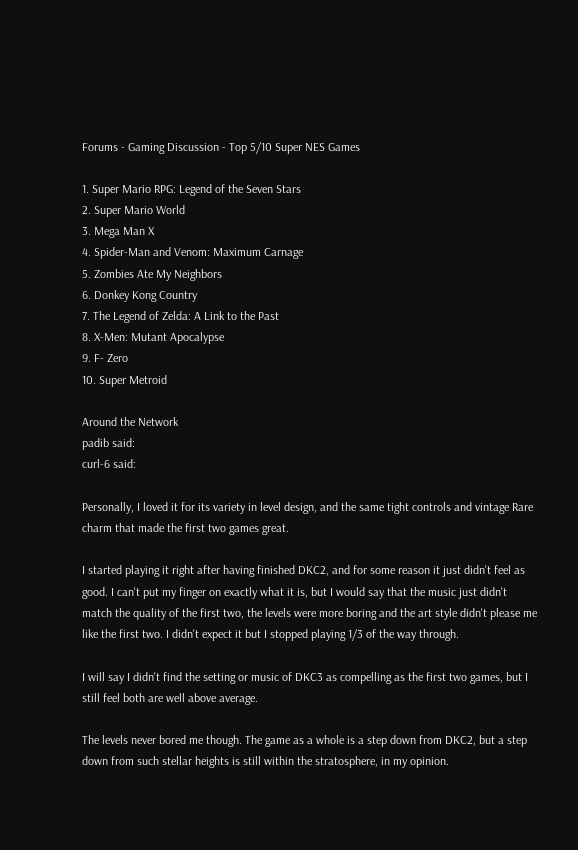Forums - Gaming Discussion - Top 5/10 Super NES Games

1. Super Mario RPG: Legend of the Seven Stars
2. Super Mario World
3. Mega Man X
4. Spider-Man and Venom: Maximum Carnage
5. Zombies Ate My Neighbors
6. Donkey Kong Country
7. The Legend of Zelda: A Link to the Past
8. X-Men: Mutant Apocalypse
9. F- Zero
10. Super Metroid

Around the Network
padib said:
curl-6 said:

Personally, I loved it for its variety in level design, and the same tight controls and vintage Rare charm that made the first two games great.

I started playing it right after having finished DKC2, and for some reason it just didn't feel as good. I can't put my finger on exactly what it is, but I would say that the music just didn't match the quality of the first two, the levels were more boring and the art style didn't please me like the first two. I didn't expect it but I stopped playing 1/3 of the way through.

I will say I didn't find the setting or music of DKC3 as compelling as the first two games, but I still feel both are well above average.

The levels never bored me though. The game as a whole is a step down from DKC2, but a step down from such stellar heights is still within the stratosphere, in my opinion.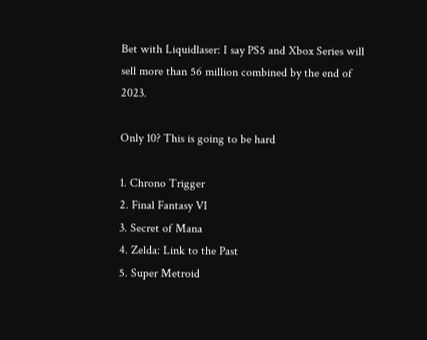Bet with Liquidlaser: I say PS5 and Xbox Series will sell more than 56 million combined by the end of 2023.

Only 10? This is going to be hard

1. Chrono Trigger
2. Final Fantasy VI
3. Secret of Mana
4. Zelda: Link to the Past
5. Super Metroid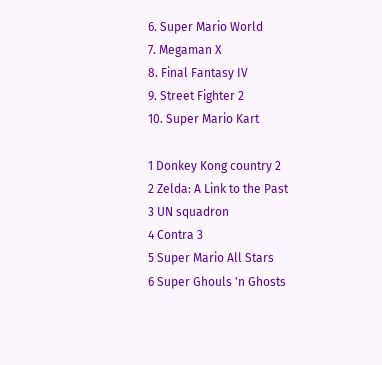6. Super Mario World
7. Megaman X
8. Final Fantasy IV
9. Street Fighter 2
10. Super Mario Kart

1 Donkey Kong country 2
2 Zelda: A Link to the Past
3 UN squadron
4 Contra 3
5 Super Mario All Stars
6 Super Ghouls 'n Ghosts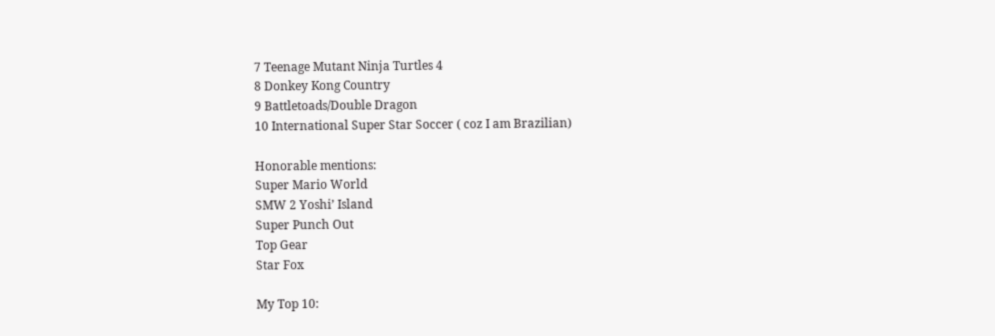7 Teenage Mutant Ninja Turtles 4
8 Donkey Kong Country
9 Battletoads/Double Dragon
10 International Super Star Soccer ( coz I am Brazilian)

Honorable mentions:
Super Mario World
SMW 2 Yoshi’ Island
Super Punch Out
Top Gear
Star Fox

My Top 10: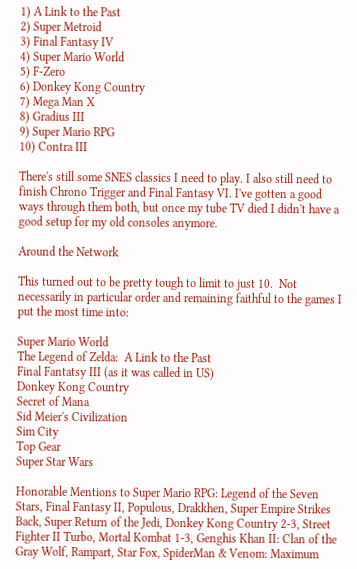1) A Link to the Past
2) Super Metroid
3) Final Fantasy IV
4) Super Mario World
5) F-Zero
6) Donkey Kong Country
7) Mega Man X
8) Gradius III
9) Super Mario RPG
10) Contra III

There's still some SNES classics I need to play. I also still need to finish Chrono Trigger and Final Fantasy VI. I've gotten a good ways through them both, but once my tube TV died I didn't have a good setup for my old consoles anymore.

Around the Network

This turned out to be pretty tough to limit to just 10.  Not necessarily in particular order and remaining faithful to the games I put the most time into:

Super Mario World
The Legend of Zelda:  A Link to the Past
Final Fantatsy III (as it was called in US)
Donkey Kong Country
Secret of Mana
Sid Meier's Civilization
Sim City
Top Gear
Super Star Wars

Honorable Mentions to Super Mario RPG: Legend of the Seven Stars, Final Fantasy II, Populous, Drakkhen, Super Empire Strikes Back, Super Return of the Jedi, Donkey Kong Country 2-3, Street Fighter II Turbo, Mortal Kombat 1-3, Genghis Khan II: Clan of the Gray Wolf, Rampart, Star Fox, SpiderMan & Venom: Maximum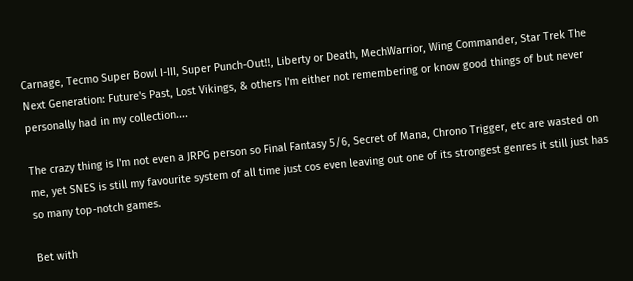Carnage, Tecmo Super Bowl I-III, Super Punch-Out!!, Liberty or Death, MechWarrior, Wing Commander, Star Trek The Next Generation: Future's Past, Lost Vikings, & others I'm either not remembering or know good things of but never personally had in my collection....

The crazy thing is I'm not even a JRPG person so Final Fantasy 5/6, Secret of Mana, Chrono Trigger, etc are wasted on me, yet SNES is still my favourite system of all time just cos even leaving out one of its strongest genres it still just has so many top-notch games.

Bet with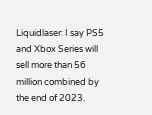Liquidlaser: I say PS5 and Xbox Series will sell more than 56 million combined by the end of 2023.